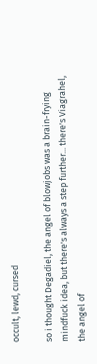occult, lewd, cursed

so i thought Degadiel, the angel of blowjobs was a brain-frying mindfuck idea, but there's always a step further... there's Viagrahel, the angel of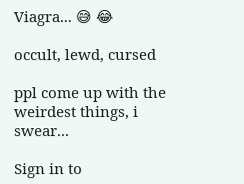Viagra... 😅 😂

occult, lewd, cursed

ppl come up with the weirdest things, i swear...

Sign in to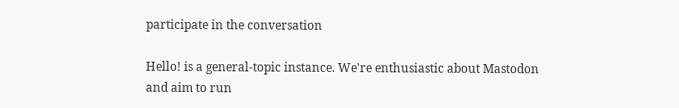participate in the conversation

Hello! is a general-topic instance. We're enthusiastic about Mastodon and aim to run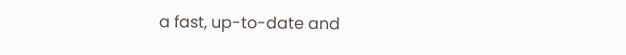a fast, up-to-date and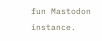fun Mastodon instance.